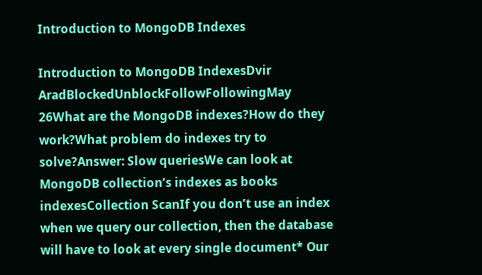Introduction to MongoDB Indexes

Introduction to MongoDB IndexesDvir AradBlockedUnblockFollowFollowingMay 26What are the MongoDB indexes?How do they work?What problem do indexes try to solve?Answer: Slow queriesWe can look at MongoDB collection’s indexes as books indexesCollection ScanIf you don’t use an index when we query our collection, then the database will have to look at every single document* Our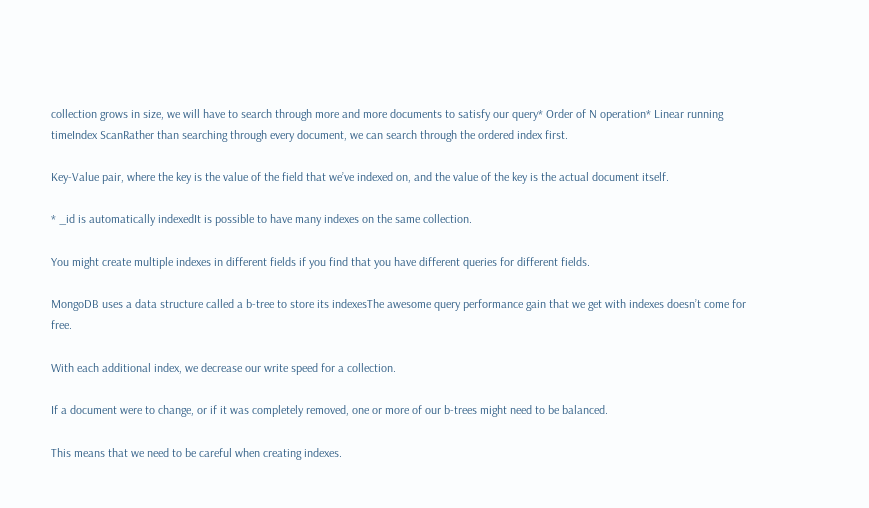collection grows in size, we will have to search through more and more documents to satisfy our query* Order of N operation* Linear running timeIndex ScanRather than searching through every document, we can search through the ordered index first.

Key-Value pair, where the key is the value of the field that we’ve indexed on, and the value of the key is the actual document itself.

* _id is automatically indexedIt is possible to have many indexes on the same collection.

You might create multiple indexes in different fields if you find that you have different queries for different fields.

MongoDB uses a data structure called a b-tree to store its indexesThe awesome query performance gain that we get with indexes doesn’t come for free.

With each additional index, we decrease our write speed for a collection.

If a document were to change, or if it was completely removed, one or more of our b-trees might need to be balanced.

This means that we need to be careful when creating indexes.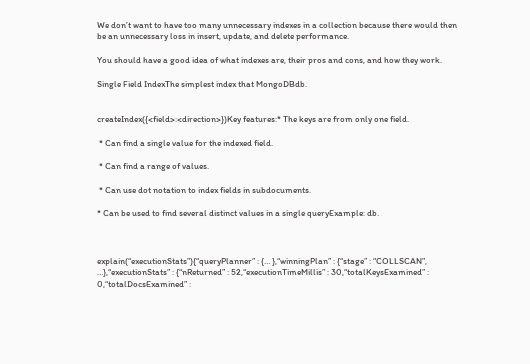We don’t want to have too many unnecessary indexes in a collection because there would then be an unnecessary loss in insert, update, and delete performance.

You should have a good idea of what indexes are, their pros and cons, and how they work.

Single Field IndexThe simplest index that MongoDBdb.


createIndex({<field>:<direction>})Key features:* The keys are from only one field.

 * Can find a single value for the indexed field.

 * Can find a range of values.

 * Can use dot notation to index fields in subdocuments.

* Can be used to find several distinct values in a single queryExample: db.



explain(“executionStats”){“queryPlanner” : {… },“winningPlan” : {“stage” : “COLLSCAN”, …},“executionStats” : {“nReturned” : 52,“executionTimeMillis” : 30,“totalKeysExamined” : 0,“totalDocsExamined” :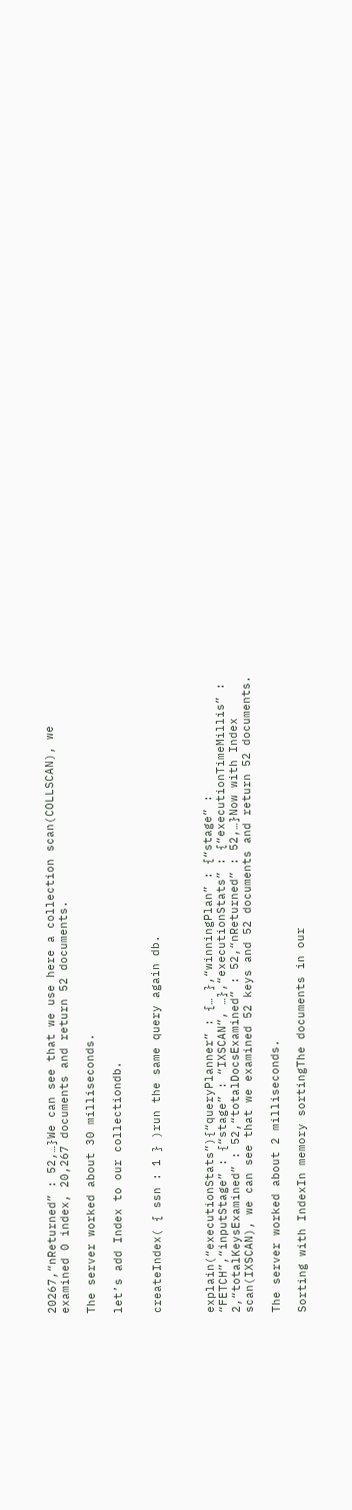20267,“nReturned” : 52,…}We can see that we use here a collection scan(COLLSCAN), we examined 0 index, 20,267 documents and return 52 documents.

The server worked about 30 milliseconds.

let’s add Index to our collectiondb.


createIndex( { ssn : 1 } )run the same query again db.



explain(“executionStats”){“queryPlanner” : {… },“winningPlan” : {“stage” : “FETCH”,“inputStage” : {“stage” : “IXSCAN”, …},“executionStats” : {“executionTimeMillis” : 2,“totalKeysExamined” : 52,“totalDocsExamined” : 52,“nReturned” : 52,…}Now with Index scan(IXSCAN), we can see that we examined 52 keys and 52 documents and return 52 documents.

The server worked about 2 milliseconds.

Sorting with IndexIn memory sortingThe documents in our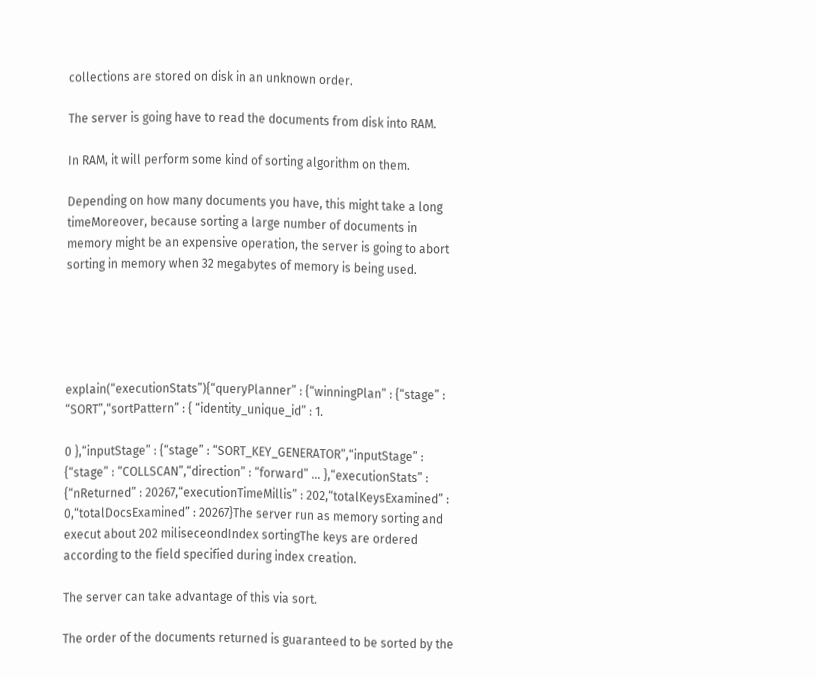collections are stored on disk in an unknown order.

The server is going have to read the documents from disk into RAM.

In RAM, it will perform some kind of sorting algorithm on them.

Depending on how many documents you have, this might take a long timeMoreover, because sorting a large number of documents in memory might be an expensive operation, the server is going to abort sorting in memory when 32 megabytes of memory is being used.





explain(“executionStats”){“queryPlanner” : {“winningPlan” : {“stage” : “SORT”,“sortPattern” : { “identity_unique_id” : 1.

0 },“inputStage” : {“stage” : “SORT_KEY_GENERATOR”,“inputStage” : {“stage” : “COLLSCAN”,“direction” : “forward” … },“executionStats” : {“nReturned” : 20267,“executionTimeMillis” : 202,“totalKeysExamined” : 0,“totalDocsExamined” : 20267}The server run as memory sorting and execut about 202 miliseceondIndex sortingThe keys are ordered according to the field specified during index creation.

The server can take advantage of this via sort.

The order of the documents returned is guaranteed to be sorted by the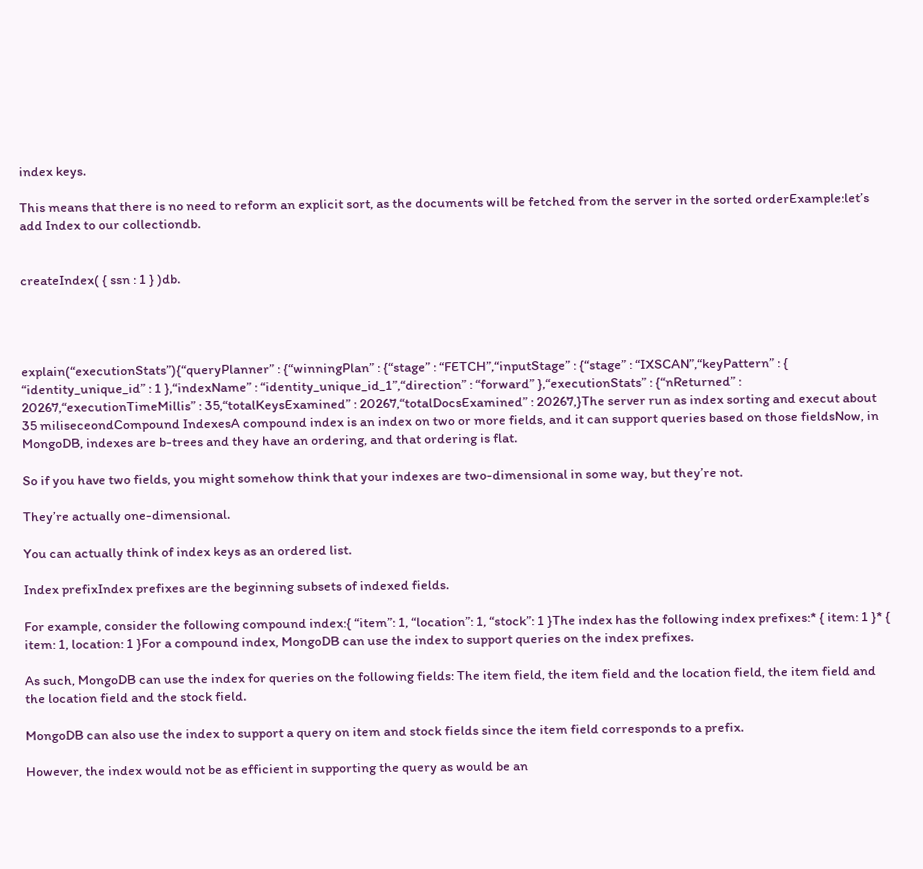index keys.

This means that there is no need to reform an explicit sort, as the documents will be fetched from the server in the sorted orderExample:let’s add Index to our collectiondb.


createIndex( { ssn : 1 } )db.




explain(“executionStats”){“queryPlanner” : {“winningPlan” : {“stage” : “FETCH”,“inputStage” : {“stage” : “IXSCAN”,“keyPattern” : { “identity_unique_id” : 1 },“indexName” : “identity_unique_id_1”,“direction” : “forward” },“executionStats” : {“nReturned” : 20267,“executionTimeMillis” : 35,“totalKeysExamined” : 20267,“totalDocsExamined” : 20267,}The server run as index sorting and execut about 35 miliseceondCompound IndexesA compound index is an index on two or more fields, and it can support queries based on those fieldsNow, in MongoDB, indexes are b-trees and they have an ordering, and that ordering is flat.

So if you have two fields, you might somehow think that your indexes are two-dimensional in some way, but they’re not.

They’re actually one-dimensional.

You can actually think of index keys as an ordered list.

Index prefixIndex prefixes are the beginning subsets of indexed fields.

For example, consider the following compound index:{ “item”: 1, “location”: 1, “stock”: 1 }The index has the following index prefixes:* { item: 1 }* { item: 1, location: 1 }For a compound index, MongoDB can use the index to support queries on the index prefixes.

As such, MongoDB can use the index for queries on the following fields: The item field, the item field and the location field, the item field and the location field and the stock field.

MongoDB can also use the index to support a query on item and stock fields since the item field corresponds to a prefix.

However, the index would not be as efficient in supporting the query as would be an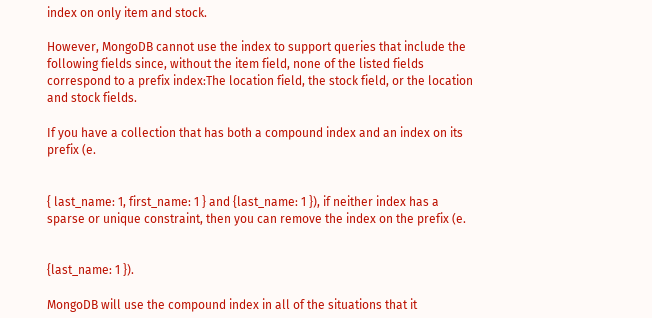index on only item and stock.

However, MongoDB cannot use the index to support queries that include the following fields since, without the item field, none of the listed fields correspond to a prefix index:The location field, the stock field, or the location and stock fields.

If you have a collection that has both a compound index and an index on its prefix (e.


{ last_name: 1, first_name: 1 } and {last_name: 1 }), if neither index has a sparse or unique constraint, then you can remove the index on the prefix (e.


{last_name: 1 }).

MongoDB will use the compound index in all of the situations that it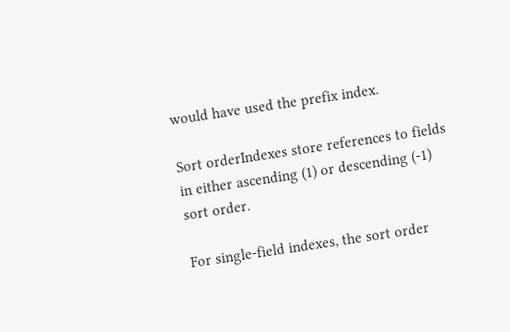would have used the prefix index.

Sort orderIndexes store references to fields in either ascending (1) or descending (-1) sort order.

For single-field indexes, the sort order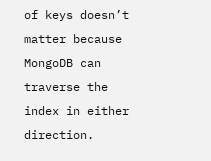of keys doesn’t matter because MongoDB can traverse the index in either direction.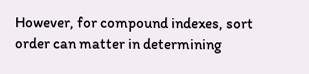However, for compound indexes, sort order can matter in determining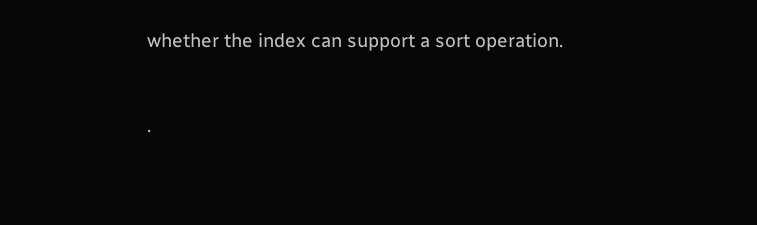whether the index can support a sort operation.


.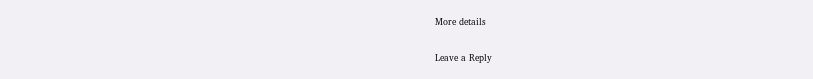More details

Leave a Reply